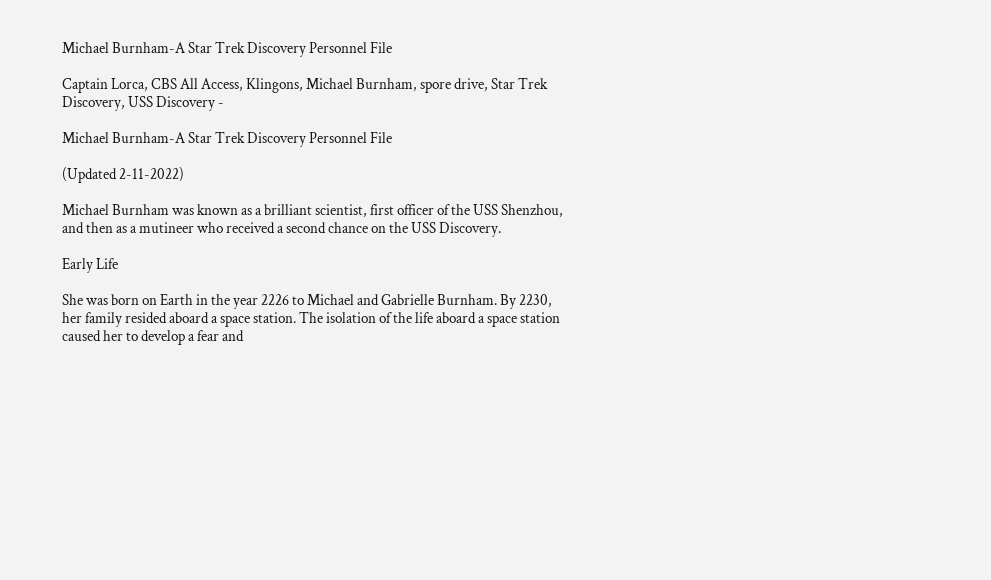Michael Burnham-A Star Trek Discovery Personnel File

Captain Lorca, CBS All Access, Klingons, Michael Burnham, spore drive, Star Trek Discovery, USS Discovery -

Michael Burnham-A Star Trek Discovery Personnel File

(Updated 2-11-2022)

Michael Burnham was known as a brilliant scientist, first officer of the USS Shenzhou, and then as a mutineer who received a second chance on the USS Discovery.

Early Life

She was born on Earth in the year 2226 to Michael and Gabrielle Burnham. By 2230, her family resided aboard a space station. The isolation of the life aboard a space station caused her to develop a fear and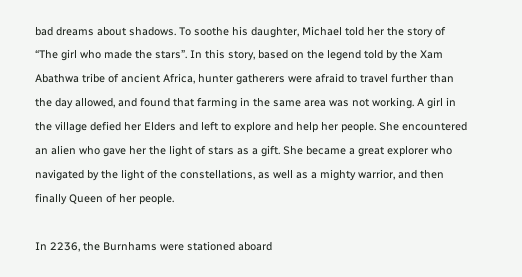bad dreams about shadows. To soothe his daughter, Michael told her the story of “The girl who made the stars”. In this story, based on the legend told by the Xam Abathwa tribe of ancient Africa, hunter gatherers were afraid to travel further than the day allowed, and found that farming in the same area was not working. A girl in the village defied her Elders and left to explore and help her people. She encountered an alien who gave her the light of stars as a gift. She became a great explorer who navigated by the light of the constellations, as well as a mighty warrior, and then finally Queen of her people.

In 2236, the Burnhams were stationed aboard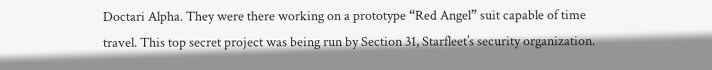Doctari Alpha. They were there working on a prototype “Red Angel” suit capable of time travel. This top secret project was being run by Section 31, Starfleet’s security organization.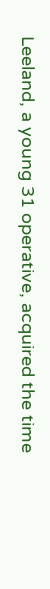Leeland, a young 31 operative, acquired the time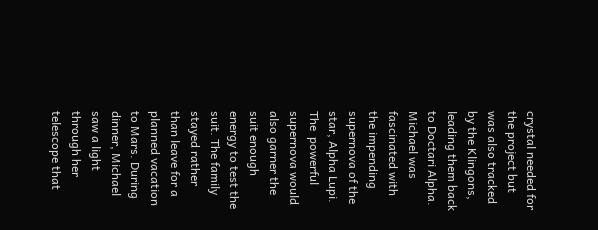crystal needed for the project but was also tracked by the Klingons, leading them back to Doctari Alpha. Michael was fascinated with the impending supernova of the star, Alpha Lupi. The  powerful supernova would also garner the suit enough energy to test the suit. The family stayed rather than leave for a planned vacation to Mars. During dinner, Michael saw a light through her telescope that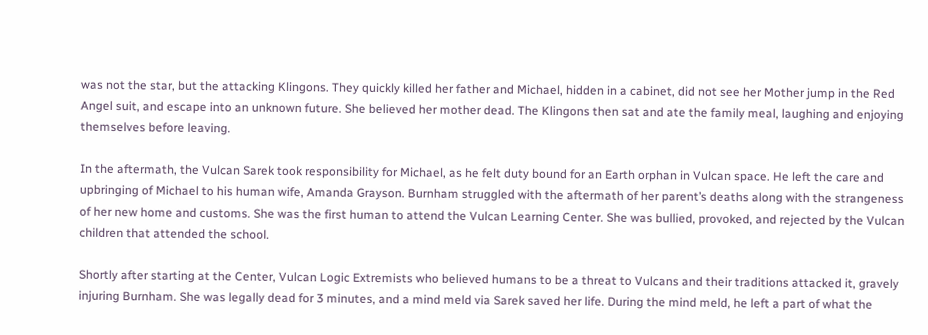was not the star, but the attacking Klingons. They quickly killed her father and Michael, hidden in a cabinet, did not see her Mother jump in the Red Angel suit, and escape into an unknown future. She believed her mother dead. The Klingons then sat and ate the family meal, laughing and enjoying themselves before leaving.

In the aftermath, the Vulcan Sarek took responsibility for Michael, as he felt duty bound for an Earth orphan in Vulcan space. He left the care and upbringing of Michael to his human wife, Amanda Grayson. Burnham struggled with the aftermath of her parent’s deaths along with the strangeness of her new home and customs. She was the first human to attend the Vulcan Learning Center. She was bullied, provoked, and rejected by the Vulcan children that attended the school.

Shortly after starting at the Center, Vulcan Logic Extremists who believed humans to be a threat to Vulcans and their traditions attacked it, gravely injuring Burnham. She was legally dead for 3 minutes, and a mind meld via Sarek saved her life. During the mind meld, he left a part of what the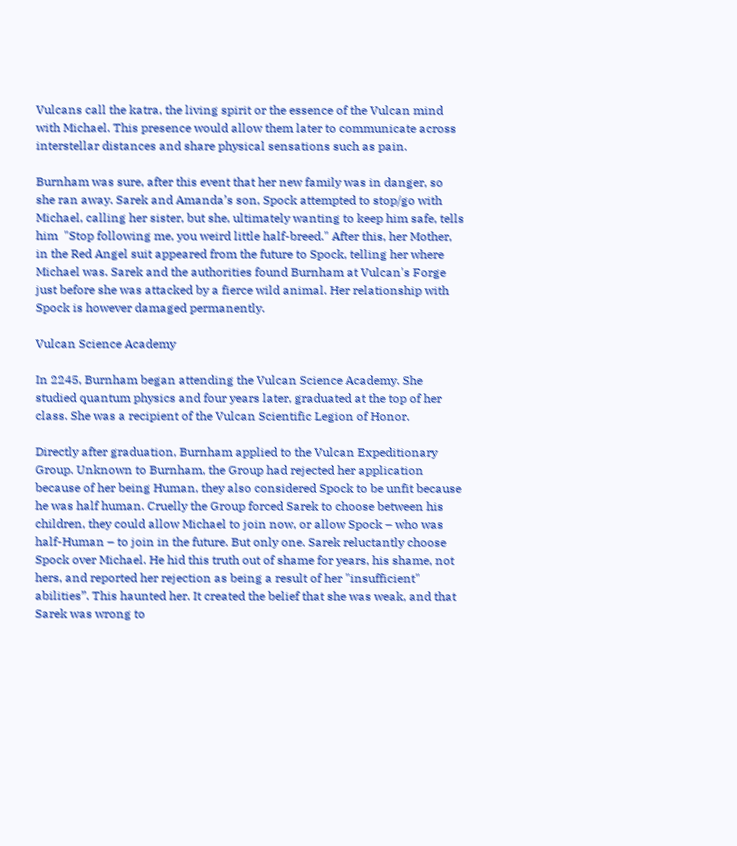Vulcans call the katra, the living spirit or the essence of the Vulcan mind with Michael. This presence would allow them later to communicate across interstellar distances and share physical sensations such as pain.

Burnham was sure, after this event that her new family was in danger, so she ran away. Sarek and Amanda’s son, Spock attempted to stop/go with Michael, calling her sister, but she, ultimately wanting to keep him safe, tells him  "Stop following me, you weird little half-breed." After this, her Mother, in the Red Angel suit appeared from the future to Spock, telling her where Michael was. Sarek and the authorities found Burnham at Vulcan's Forge just before she was attacked by a fierce wild animal. Her relationship with Spock is however damaged permanently.

Vulcan Science Academy

In 2245, Burnham began attending the Vulcan Science Academy. She studied quantum physics and four years later, graduated at the top of her class. She was a recipient of the Vulcan Scientific Legion of Honor.

Directly after graduation, Burnham applied to the Vulcan Expeditionary Group. Unknown to Burnham, the Group had rejected her application because of her being Human, they also considered Spock to be unfit because he was half human. Cruelly the Group forced Sarek to choose between his children, they could allow Michael to join now, or allow Spock – who was half-Human – to join in the future. But only one. Sarek reluctantly choose Spock over Michael. He hid this truth out of shame for years, his shame, not hers, and reported her rejection as being a result of her "insufficient" abilities”. This haunted her. It created the belief that she was weak, and that Sarek was wrong to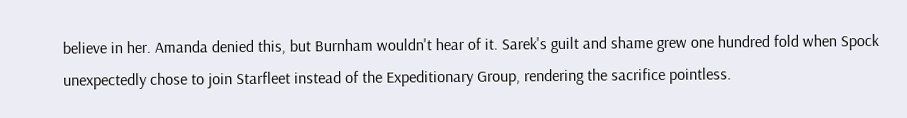believe in her. Amanda denied this, but Burnham wouldn't hear of it. Sarek's guilt and shame grew one hundred fold when Spock unexpectedly chose to join Starfleet instead of the Expeditionary Group, rendering the sacrifice pointless.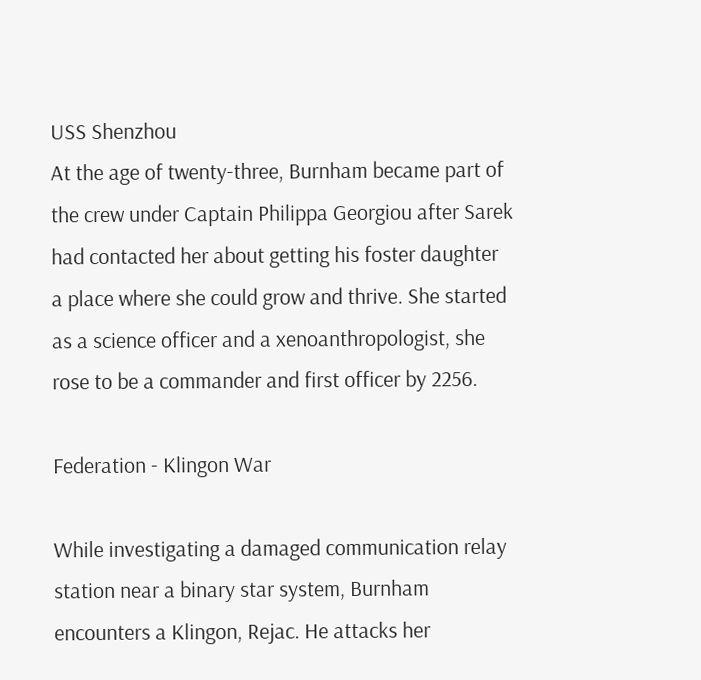USS Shenzhou
At the age of twenty-three, Burnham became part of the crew under Captain Philippa Georgiou after Sarek had contacted her about getting his foster daughter a place where she could grow and thrive. She started as a science officer and a xenoanthropologist, she rose to be a commander and first officer by 2256.

Federation - Klingon War

While investigating a damaged communication relay station near a binary star system, Burnham encounters a Klingon, Rejac. He attacks her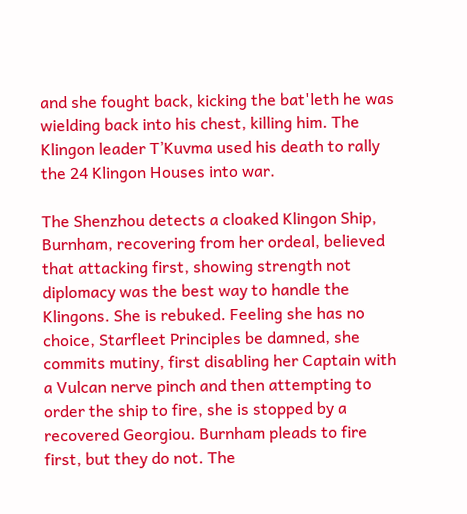and she fought back, kicking the bat'leth he was wielding back into his chest, killing him. The Klingon leader T’Kuvma used his death to rally the 24 Klingon Houses into war.

The Shenzhou detects a cloaked Klingon Ship, Burnham, recovering from her ordeal, believed that attacking first, showing strength not diplomacy was the best way to handle the Klingons. She is rebuked. Feeling she has no choice, Starfleet Principles be damned, she commits mutiny, first disabling her Captain with a Vulcan nerve pinch and then attempting to order the ship to fire, she is stopped by a recovered Georgiou. Burnham pleads to fire first, but they do not. The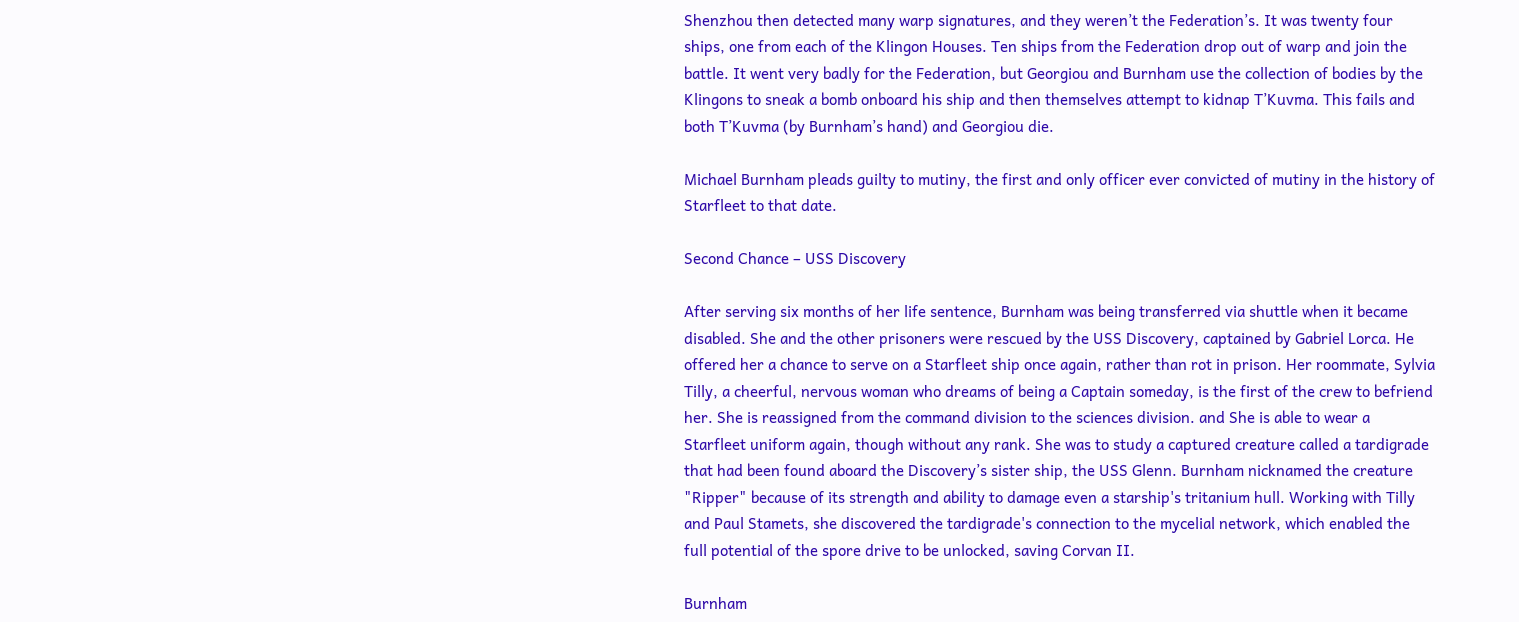Shenzhou then detected many warp signatures, and they weren’t the Federation’s. It was twenty four ships, one from each of the Klingon Houses. Ten ships from the Federation drop out of warp and join the battle. It went very badly for the Federation, but Georgiou and Burnham use the collection of bodies by the Klingons to sneak a bomb onboard his ship and then themselves attempt to kidnap T’Kuvma. This fails and both T’Kuvma (by Burnham’s hand) and Georgiou die.

Michael Burnham pleads guilty to mutiny, the first and only officer ever convicted of mutiny in the history of Starfleet to that date.

Second Chance – USS Discovery

After serving six months of her life sentence, Burnham was being transferred via shuttle when it became disabled. She and the other prisoners were rescued by the USS Discovery, captained by Gabriel Lorca. He offered her a chance to serve on a Starfleet ship once again, rather than rot in prison. Her roommate, Sylvia Tilly, a cheerful, nervous woman who dreams of being a Captain someday, is the first of the crew to befriend her. She is reassigned from the command division to the sciences division. and She is able to wear a Starfleet uniform again, though without any rank. She was to study a captured creature called a tardigrade that had been found aboard the Discovery’s sister ship, the USS Glenn. Burnham nicknamed the creature "Ripper" because of its strength and ability to damage even a starship's tritanium hull. Working with Tilly and Paul Stamets, she discovered the tardigrade's connection to the mycelial network, which enabled the full potential of the spore drive to be unlocked, saving Corvan II.

Burnham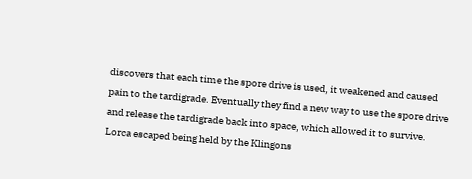discovers that each time the spore drive is used, it weakened and caused pain to the tardigrade. Eventually they find a new way to use the spore drive and release the tardigrade back into space, which allowed it to survive. Lorca escaped being held by the Klingons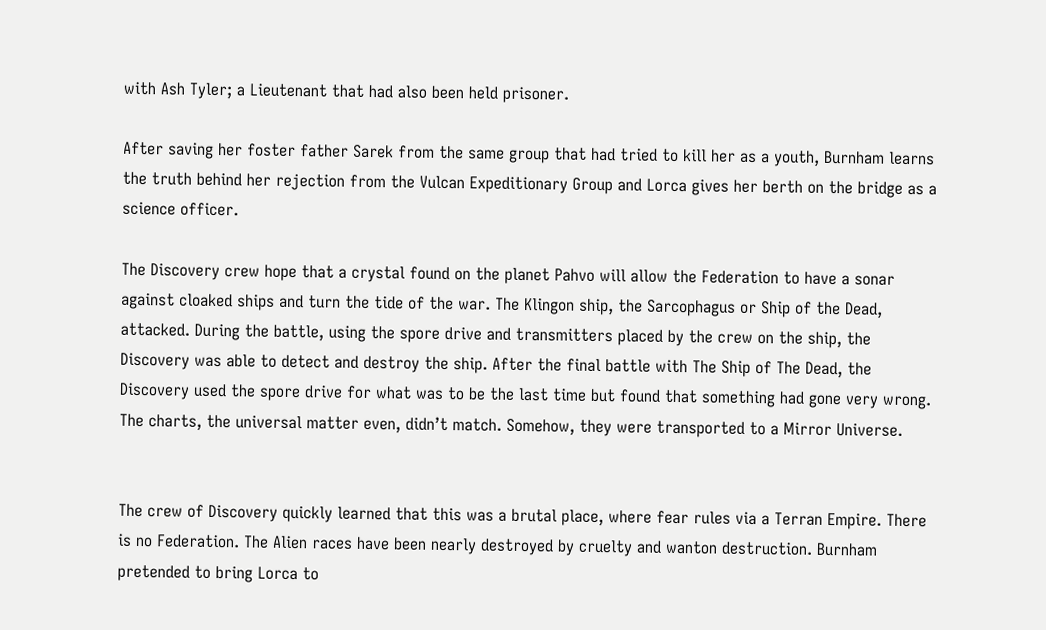with Ash Tyler; a Lieutenant that had also been held prisoner.

After saving her foster father Sarek from the same group that had tried to kill her as a youth, Burnham learns the truth behind her rejection from the Vulcan Expeditionary Group and Lorca gives her berth on the bridge as a science officer.

The Discovery crew hope that a crystal found on the planet Pahvo will allow the Federation to have a sonar against cloaked ships and turn the tide of the war. The Klingon ship, the Sarcophagus or Ship of the Dead, attacked. During the battle, using the spore drive and transmitters placed by the crew on the ship, the Discovery was able to detect and destroy the ship. After the final battle with The Ship of The Dead, the Discovery used the spore drive for what was to be the last time but found that something had gone very wrong. The charts, the universal matter even, didn’t match. Somehow, they were transported to a Mirror Universe.


The crew of Discovery quickly learned that this was a brutal place, where fear rules via a Terran Empire. There is no Federation. The Alien races have been nearly destroyed by cruelty and wanton destruction. Burnham pretended to bring Lorca to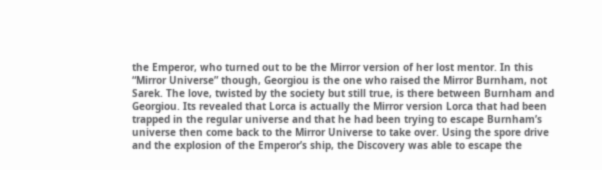the Emperor, who turned out to be the Mirror version of her lost mentor. In this “Mirror Universe” though, Georgiou is the one who raised the Mirror Burnham, not Sarek. The love, twisted by the society but still true, is there between Burnham and Georgiou. Its revealed that Lorca is actually the Mirror version Lorca that had been trapped in the regular universe and that he had been trying to escape Burnham’s universe then come back to the Mirror Universe to take over. Using the spore drive and the explosion of the Emperor’s ship, the Discovery was able to escape the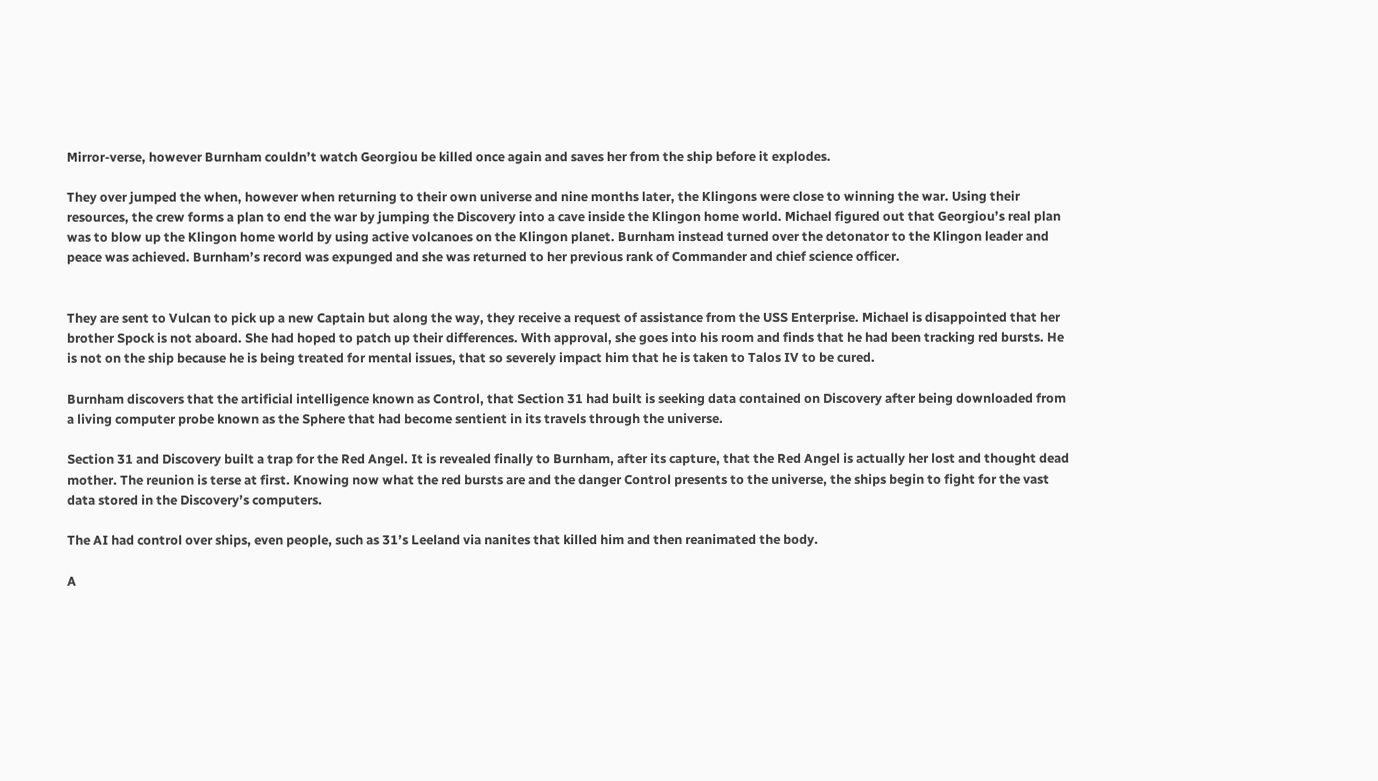Mirror-verse, however Burnham couldn’t watch Georgiou be killed once again and saves her from the ship before it explodes.

They over jumped the when, however when returning to their own universe and nine months later, the Klingons were close to winning the war. Using their resources, the crew forms a plan to end the war by jumping the Discovery into a cave inside the Klingon home world. Michael figured out that Georgiou’s real plan was to blow up the Klingon home world by using active volcanoes on the Klingon planet. Burnham instead turned over the detonator to the Klingon leader and peace was achieved. Burnham’s record was expunged and she was returned to her previous rank of Commander and chief science officer.


They are sent to Vulcan to pick up a new Captain but along the way, they receive a request of assistance from the USS Enterprise. Michael is disappointed that her brother Spock is not aboard. She had hoped to patch up their differences. With approval, she goes into his room and finds that he had been tracking red bursts. He is not on the ship because he is being treated for mental issues, that so severely impact him that he is taken to Talos IV to be cured.

Burnham discovers that the artificial intelligence known as Control, that Section 31 had built is seeking data contained on Discovery after being downloaded from a living computer probe known as the Sphere that had become sentient in its travels through the universe.

Section 31 and Discovery built a trap for the Red Angel. It is revealed finally to Burnham, after its capture, that the Red Angel is actually her lost and thought dead mother. The reunion is terse at first. Knowing now what the red bursts are and the danger Control presents to the universe, the ships begin to fight for the vast data stored in the Discovery’s computers.

The AI had control over ships, even people, such as 31’s Leeland via nanites that killed him and then reanimated the body.

A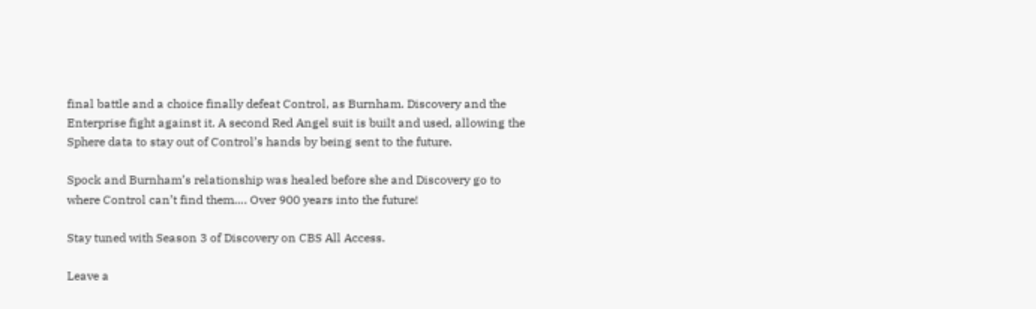final battle and a choice finally defeat Control, as Burnham. Discovery and the Enterprise fight against it. A second Red Angel suit is built and used, allowing the Sphere data to stay out of Control’s hands by being sent to the future.

Spock and Burnham’s relationship was healed before she and Discovery go to where Control can’t find them…. Over 900 years into the future!

Stay tuned with Season 3 of Discovery on CBS All Access.

Leave a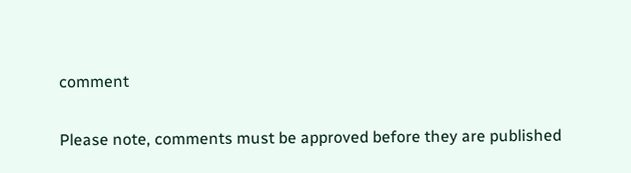comment

Please note, comments must be approved before they are published